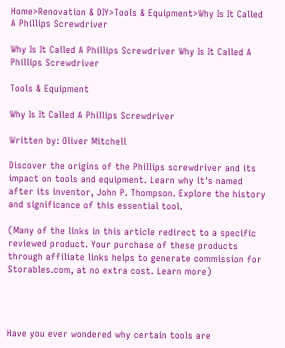Home>Renovation & DIY>Tools & Equipment>Why Is It Called A Phillips Screwdriver

Why Is It Called A Phillips Screwdriver Why Is It Called A Phillips Screwdriver

Tools & Equipment

Why Is It Called A Phillips Screwdriver

Written by: Oliver Mitchell

Discover the origins of the Phillips screwdriver and its impact on tools and equipment. Learn why it's named after its inventor, John P. Thompson. Explore the history and significance of this essential tool.

(Many of the links in this article redirect to a specific reviewed product. Your purchase of these products through affiliate links helps to generate commission for Storables.com, at no extra cost. Learn more)




Have you ever wondered why certain tools are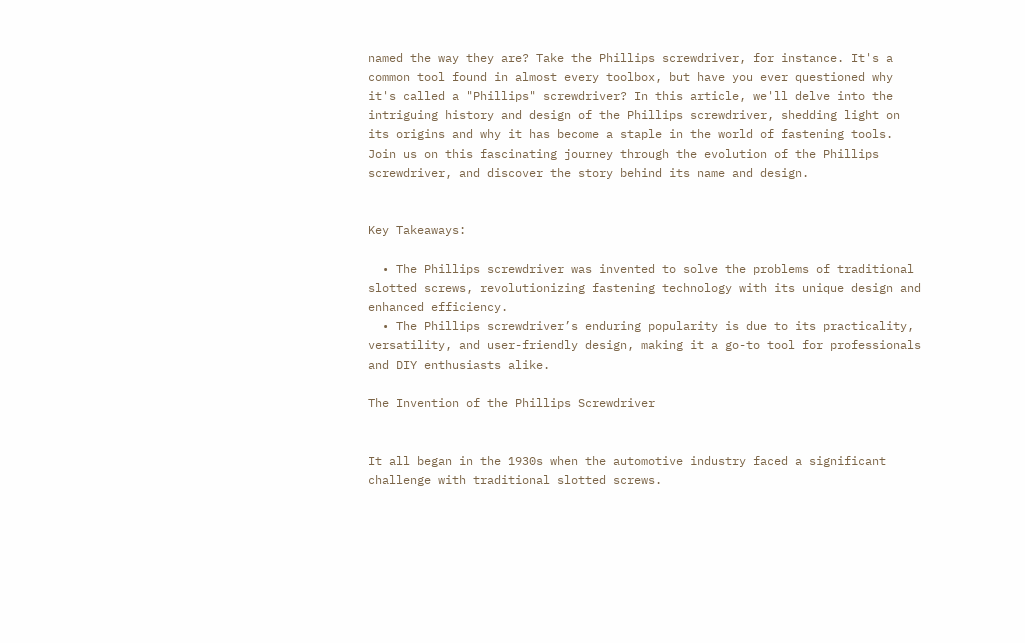named the way they are? Take the Phillips screwdriver, for instance. It's a common tool found in almost every toolbox, but have you ever questioned why it's called a "Phillips" screwdriver? In this article, we'll delve into the intriguing history and design of the Phillips screwdriver, shedding light on its origins and why it has become a staple in the world of fastening tools. Join us on this fascinating journey through the evolution of the Phillips screwdriver, and discover the story behind its name and design.


Key Takeaways:

  • The Phillips screwdriver was invented to solve the problems of traditional slotted screws, revolutionizing fastening technology with its unique design and enhanced efficiency.
  • The Phillips screwdriver’s enduring popularity is due to its practicality, versatility, and user-friendly design, making it a go-to tool for professionals and DIY enthusiasts alike.

The Invention of the Phillips Screwdriver


It all began in the 1930s when the automotive industry faced a significant challenge with traditional slotted screws.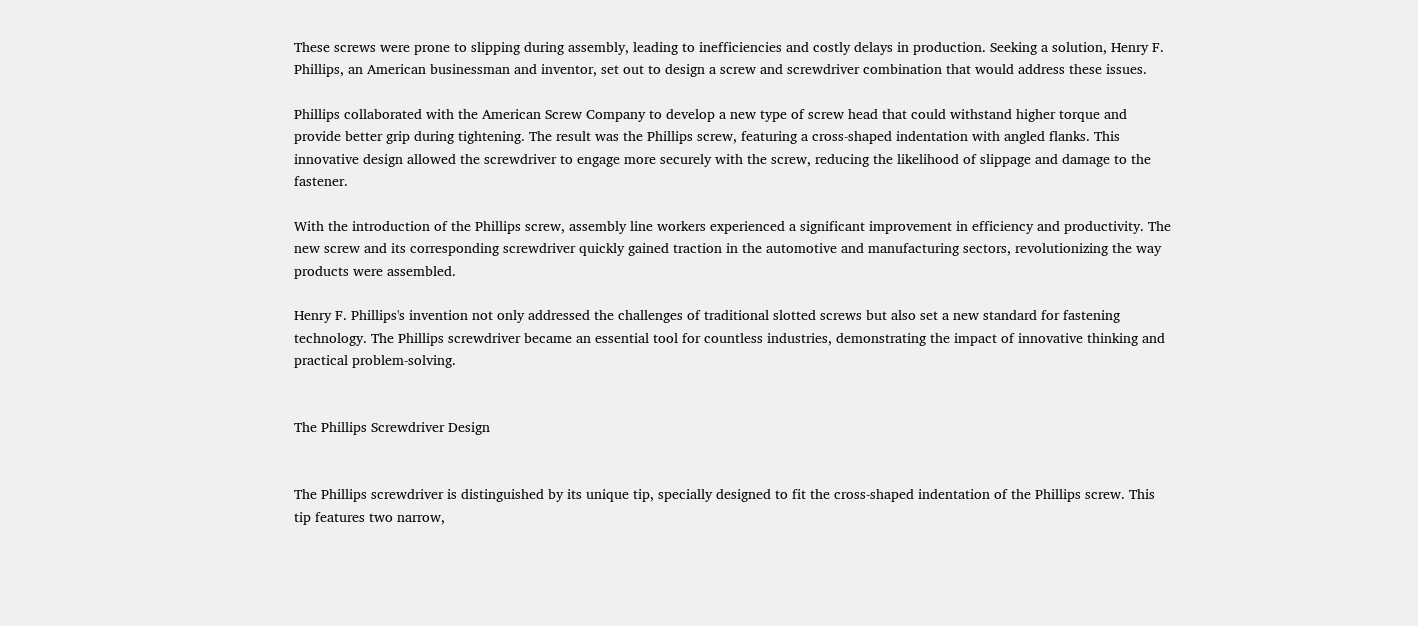These screws were prone to slipping during assembly, leading to inefficiencies and costly delays in production. Seeking a solution, Henry F. Phillips, an American businessman and inventor, set out to design a screw and screwdriver combination that would address these issues.

Phillips collaborated with the American Screw Company to develop a new type of screw head that could withstand higher torque and provide better grip during tightening. The result was the Phillips screw, featuring a cross-shaped indentation with angled flanks. This innovative design allowed the screwdriver to engage more securely with the screw, reducing the likelihood of slippage and damage to the fastener.

With the introduction of the Phillips screw, assembly line workers experienced a significant improvement in efficiency and productivity. The new screw and its corresponding screwdriver quickly gained traction in the automotive and manufacturing sectors, revolutionizing the way products were assembled.

Henry F. Phillips's invention not only addressed the challenges of traditional slotted screws but also set a new standard for fastening technology. The Phillips screwdriver became an essential tool for countless industries, demonstrating the impact of innovative thinking and practical problem-solving.


The Phillips Screwdriver Design


The Phillips screwdriver is distinguished by its unique tip, specially designed to fit the cross-shaped indentation of the Phillips screw. This tip features two narrow,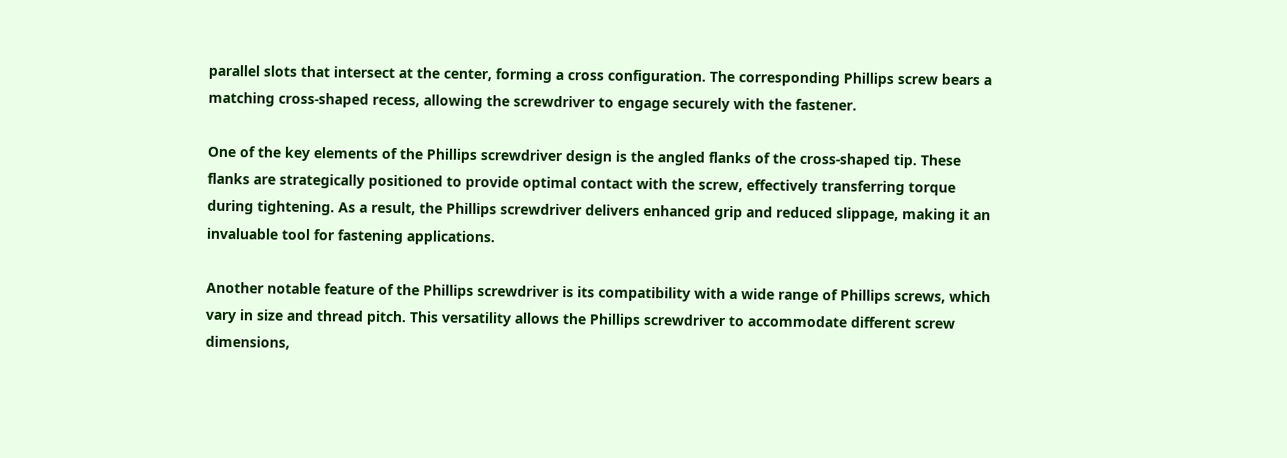parallel slots that intersect at the center, forming a cross configuration. The corresponding Phillips screw bears a matching cross-shaped recess, allowing the screwdriver to engage securely with the fastener.

One of the key elements of the Phillips screwdriver design is the angled flanks of the cross-shaped tip. These flanks are strategically positioned to provide optimal contact with the screw, effectively transferring torque during tightening. As a result, the Phillips screwdriver delivers enhanced grip and reduced slippage, making it an invaluable tool for fastening applications.

Another notable feature of the Phillips screwdriver is its compatibility with a wide range of Phillips screws, which vary in size and thread pitch. This versatility allows the Phillips screwdriver to accommodate different screw dimensions,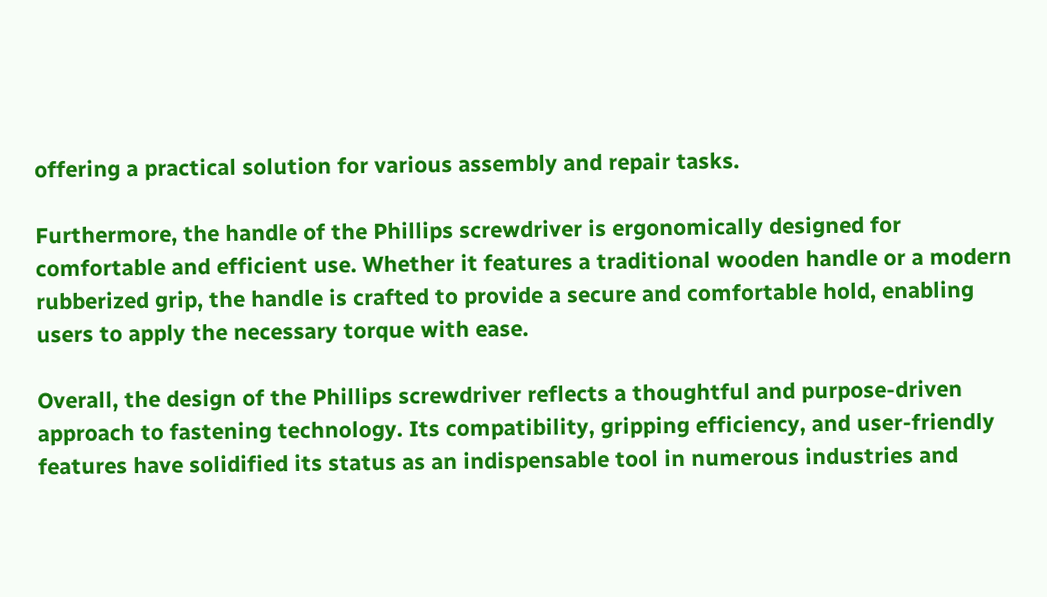offering a practical solution for various assembly and repair tasks.

Furthermore, the handle of the Phillips screwdriver is ergonomically designed for comfortable and efficient use. Whether it features a traditional wooden handle or a modern rubberized grip, the handle is crafted to provide a secure and comfortable hold, enabling users to apply the necessary torque with ease.

Overall, the design of the Phillips screwdriver reflects a thoughtful and purpose-driven approach to fastening technology. Its compatibility, gripping efficiency, and user-friendly features have solidified its status as an indispensable tool in numerous industries and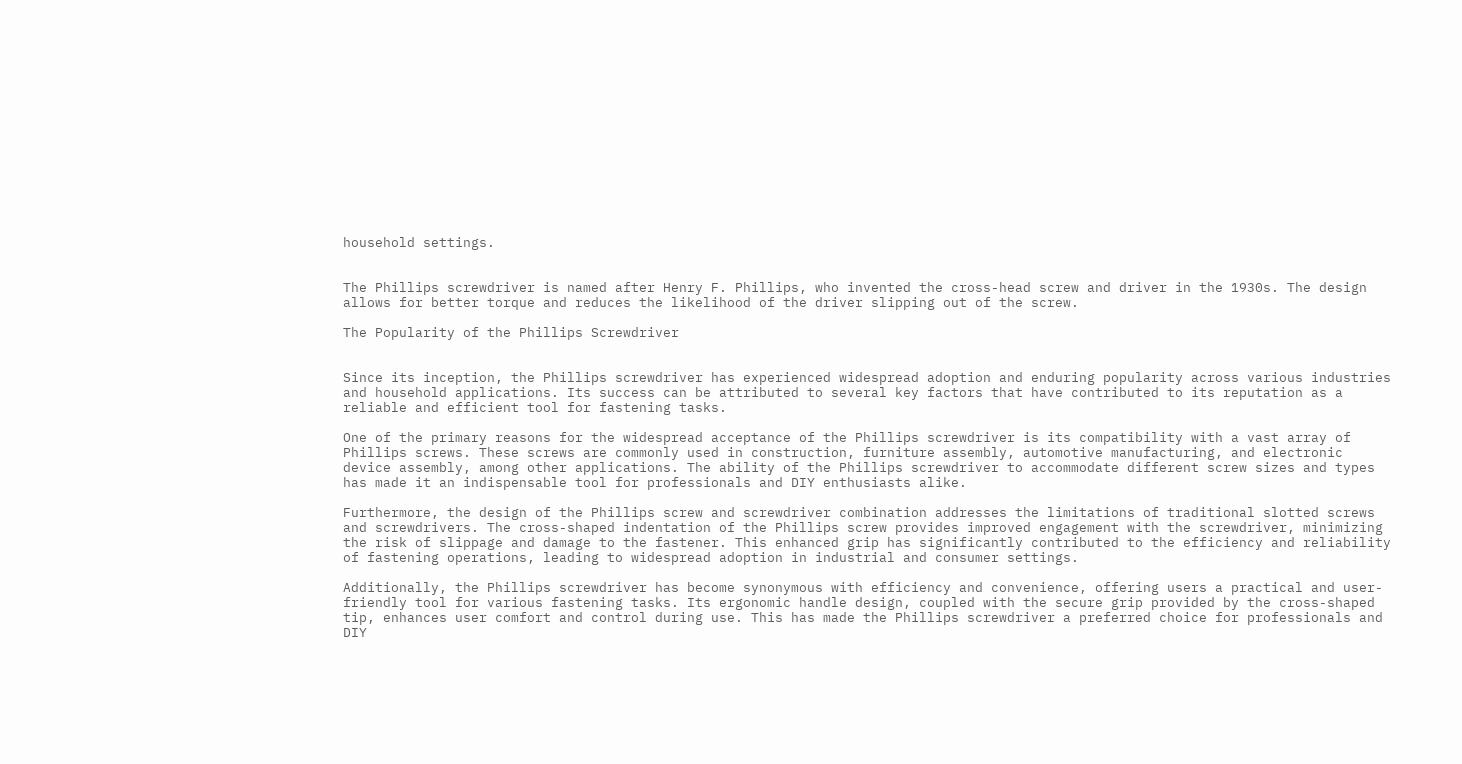household settings.


The Phillips screwdriver is named after Henry F. Phillips, who invented the cross-head screw and driver in the 1930s. The design allows for better torque and reduces the likelihood of the driver slipping out of the screw.

The Popularity of the Phillips Screwdriver


Since its inception, the Phillips screwdriver has experienced widespread adoption and enduring popularity across various industries and household applications. Its success can be attributed to several key factors that have contributed to its reputation as a reliable and efficient tool for fastening tasks.

One of the primary reasons for the widespread acceptance of the Phillips screwdriver is its compatibility with a vast array of Phillips screws. These screws are commonly used in construction, furniture assembly, automotive manufacturing, and electronic device assembly, among other applications. The ability of the Phillips screwdriver to accommodate different screw sizes and types has made it an indispensable tool for professionals and DIY enthusiasts alike.

Furthermore, the design of the Phillips screw and screwdriver combination addresses the limitations of traditional slotted screws and screwdrivers. The cross-shaped indentation of the Phillips screw provides improved engagement with the screwdriver, minimizing the risk of slippage and damage to the fastener. This enhanced grip has significantly contributed to the efficiency and reliability of fastening operations, leading to widespread adoption in industrial and consumer settings.

Additionally, the Phillips screwdriver has become synonymous with efficiency and convenience, offering users a practical and user-friendly tool for various fastening tasks. Its ergonomic handle design, coupled with the secure grip provided by the cross-shaped tip, enhances user comfort and control during use. This has made the Phillips screwdriver a preferred choice for professionals and DIY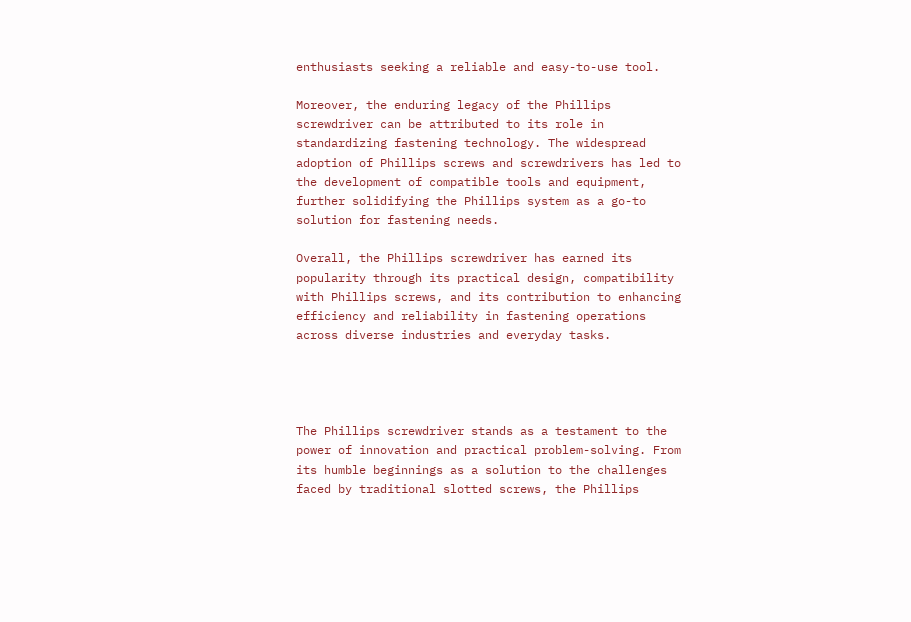enthusiasts seeking a reliable and easy-to-use tool.

Moreover, the enduring legacy of the Phillips screwdriver can be attributed to its role in standardizing fastening technology. The widespread adoption of Phillips screws and screwdrivers has led to the development of compatible tools and equipment, further solidifying the Phillips system as a go-to solution for fastening needs.

Overall, the Phillips screwdriver has earned its popularity through its practical design, compatibility with Phillips screws, and its contribution to enhancing efficiency and reliability in fastening operations across diverse industries and everyday tasks.




The Phillips screwdriver stands as a testament to the power of innovation and practical problem-solving. From its humble beginnings as a solution to the challenges faced by traditional slotted screws, the Phillips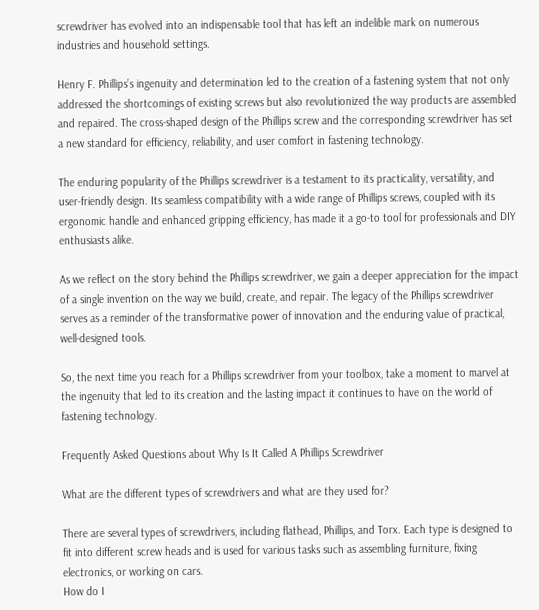screwdriver has evolved into an indispensable tool that has left an indelible mark on numerous industries and household settings.

Henry F. Phillips’s ingenuity and determination led to the creation of a fastening system that not only addressed the shortcomings of existing screws but also revolutionized the way products are assembled and repaired. The cross-shaped design of the Phillips screw and the corresponding screwdriver has set a new standard for efficiency, reliability, and user comfort in fastening technology.

The enduring popularity of the Phillips screwdriver is a testament to its practicality, versatility, and user-friendly design. Its seamless compatibility with a wide range of Phillips screws, coupled with its ergonomic handle and enhanced gripping efficiency, has made it a go-to tool for professionals and DIY enthusiasts alike.

As we reflect on the story behind the Phillips screwdriver, we gain a deeper appreciation for the impact of a single invention on the way we build, create, and repair. The legacy of the Phillips screwdriver serves as a reminder of the transformative power of innovation and the enduring value of practical, well-designed tools.

So, the next time you reach for a Phillips screwdriver from your toolbox, take a moment to marvel at the ingenuity that led to its creation and the lasting impact it continues to have on the world of fastening technology.

Frequently Asked Questions about Why Is It Called A Phillips Screwdriver

What are the different types of screwdrivers and what are they used for?

There are several types of screwdrivers, including flathead, Phillips, and Torx. Each type is designed to fit into different screw heads and is used for various tasks such as assembling furniture, fixing electronics, or working on cars.
How do I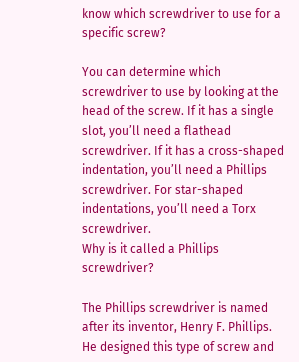know which screwdriver to use for a specific screw?

You can determine which screwdriver to use by looking at the head of the screw. If it has a single slot, you’ll need a flathead screwdriver. If it has a cross-shaped indentation, you’ll need a Phillips screwdriver. For star-shaped indentations, you’ll need a Torx screwdriver.
Why is it called a Phillips screwdriver?

The Phillips screwdriver is named after its inventor, Henry F. Phillips. He designed this type of screw and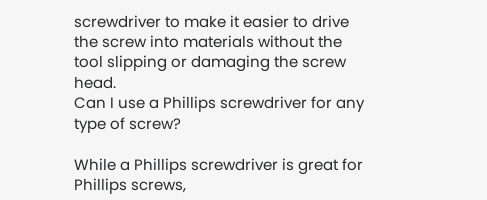screwdriver to make it easier to drive the screw into materials without the tool slipping or damaging the screw head.
Can I use a Phillips screwdriver for any type of screw?

While a Phillips screwdriver is great for Phillips screws,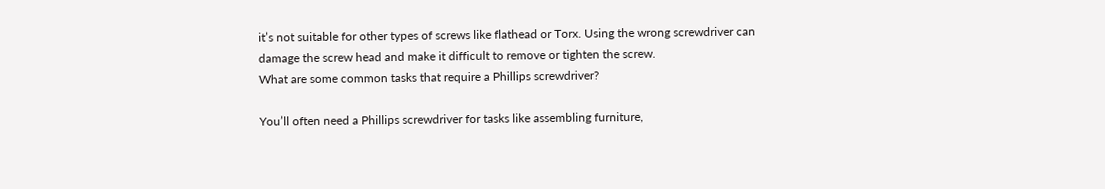it’s not suitable for other types of screws like flathead or Torx. Using the wrong screwdriver can damage the screw head and make it difficult to remove or tighten the screw.
What are some common tasks that require a Phillips screwdriver?

You’ll often need a Phillips screwdriver for tasks like assembling furniture,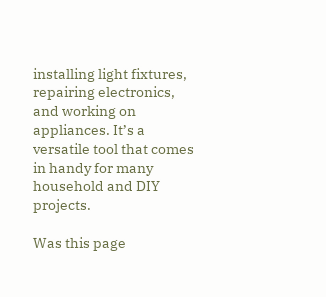installing light fixtures, repairing electronics, and working on appliances. It’s a versatile tool that comes in handy for many household and DIY projects.

Was this page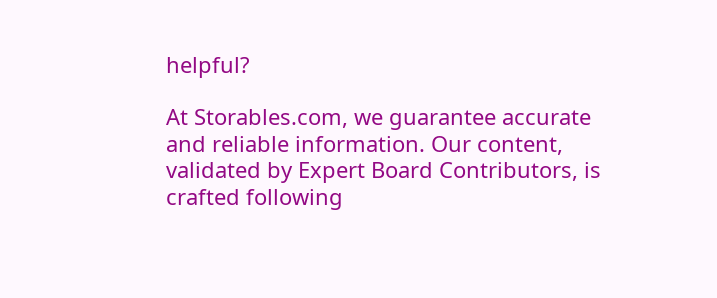helpful?

At Storables.com, we guarantee accurate and reliable information. Our content, validated by Expert Board Contributors, is crafted following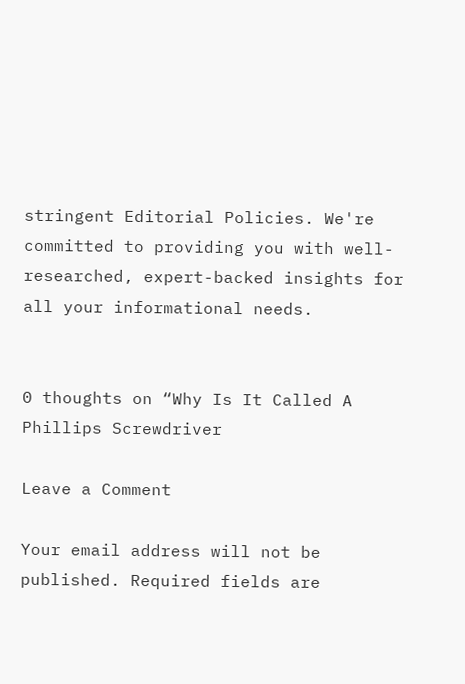stringent Editorial Policies. We're committed to providing you with well-researched, expert-backed insights for all your informational needs.


0 thoughts on “Why Is It Called A Phillips Screwdriver

Leave a Comment

Your email address will not be published. Required fields are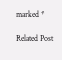marked *

Related Post